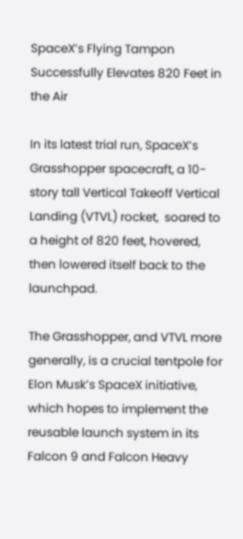SpaceX’s Flying Tampon Successfully Elevates 820 Feet in the Air

In its latest trial run, SpaceX’s Grasshopper spacecraft, a 10-story tall Vertical Takeoff Vertical Landing (VTVL) rocket,  soared to a height of 820 feet, hovered, then lowered itself back to the launchpad.

The Grasshopper, and VTVL more generally, is a crucial tentpole for Elon Musk’s SpaceX initiative, which hopes to implement the reusable launch system in its Falcon 9 and Falcon Heavy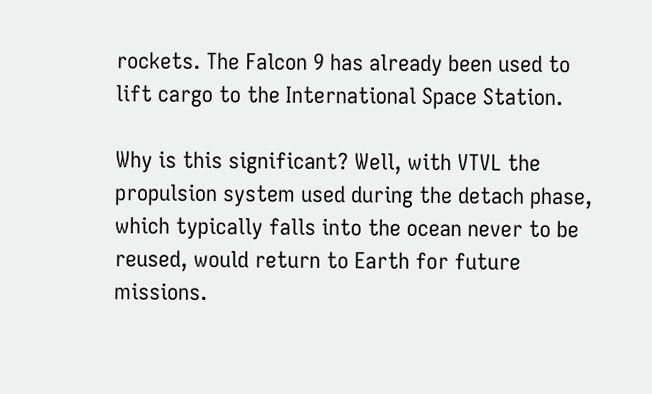rockets. The Falcon 9 has already been used to lift cargo to the International Space Station.

Why is this significant? Well, with VTVL the propulsion system used during the detach phase, which typically falls into the ocean never to be reused, would return to Earth for future missions.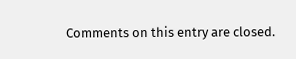Comments on this entry are closed.